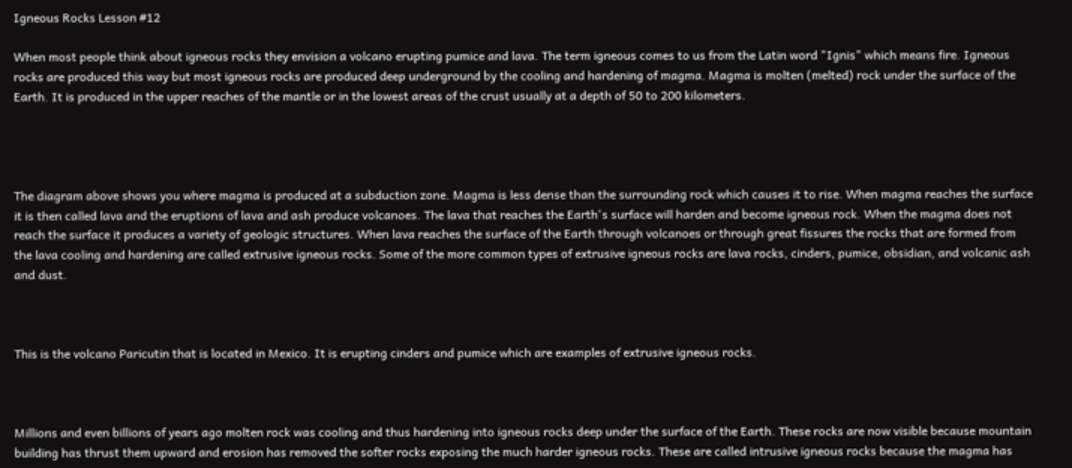Igneous Rocks Lesson #12

When most people think about igneous rocks they envision a volcano erupting pumice and lava. The term igneous comes to us from the Latin word "Ignis" which means fire. Igneous rocks are produced this way but most igneous rocks are produced deep underground by the cooling and hardening of magma. Magma is molten (melted) rock under the surface of the Earth. It is produced in the upper reaches of the mantle or in the lowest areas of the crust usually at a depth of 50 to 200 kilometers.




The diagram above shows you where magma is produced at a subduction zone. Magma is less dense than the surrounding rock which causes it to rise. When magma reaches the surface it is then called lava and the eruptions of lava and ash produce volcanoes. The lava that reaches the Earth's surface will harden and become igneous rock. When the magma does not reach the surface it produces a variety of geologic structures. When lava reaches the surface of the Earth through volcanoes or through great fissures the rocks that are formed from the lava cooling and hardening are called extrusive igneous rocks. Some of the more common types of extrusive igneous rocks are lava rocks, cinders, pumice, obsidian, and volcanic ash and dust.



This is the volcano Paricutin that is located in Mexico. It is erupting cinders and pumice which are examples of extrusive igneous rocks.



Millions and even billions of years ago molten rock was cooling and thus hardening into igneous rocks deep under the surface of the Earth. These rocks are now visible because mountain building has thrust them upward and erosion has removed the softer rocks exposing the much harder igneous rocks. These are called intrusive igneous rocks because the magma has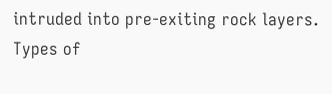intruded into pre-exiting rock layers. Types of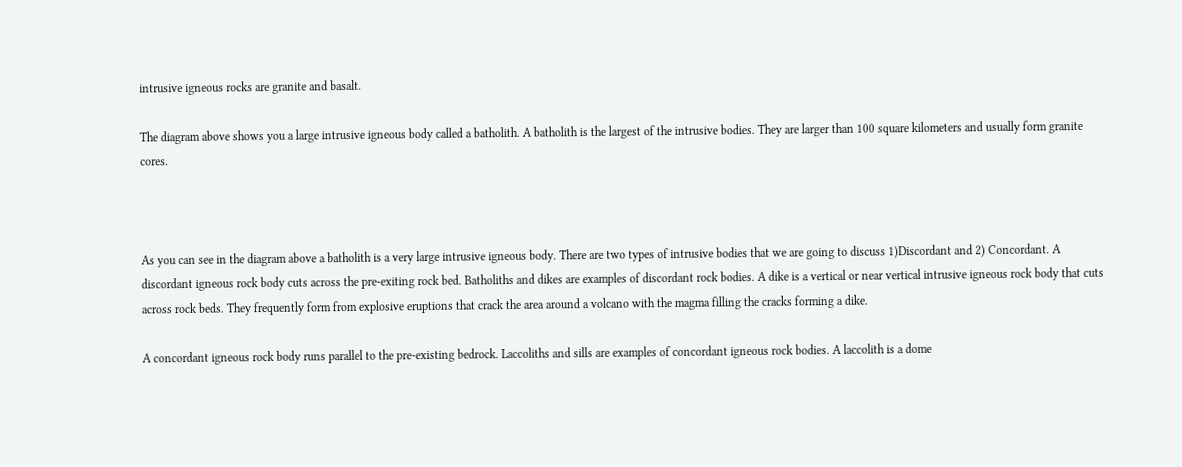intrusive igneous rocks are granite and basalt.

The diagram above shows you a large intrusive igneous body called a batholith. A batholith is the largest of the intrusive bodies. They are larger than 100 square kilometers and usually form granite cores.



As you can see in the diagram above a batholith is a very large intrusive igneous body. There are two types of intrusive bodies that we are going to discuss 1)Discordant and 2) Concordant. A discordant igneous rock body cuts across the pre-exiting rock bed. Batholiths and dikes are examples of discordant rock bodies. A dike is a vertical or near vertical intrusive igneous rock body that cuts across rock beds. They frequently form from explosive eruptions that crack the area around a volcano with the magma filling the cracks forming a dike.

A concordant igneous rock body runs parallel to the pre-existing bedrock. Laccoliths and sills are examples of concordant igneous rock bodies. A laccolith is a dome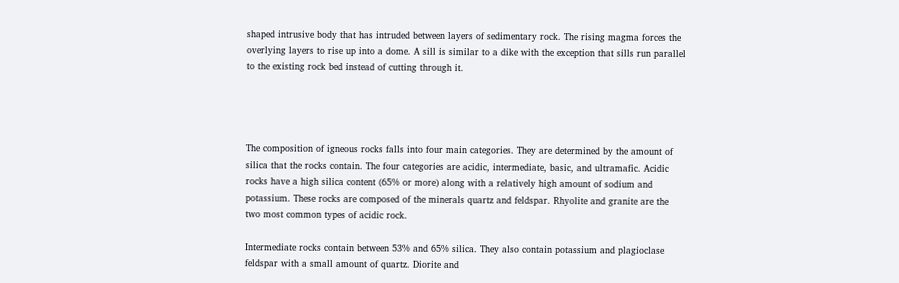shaped intrusive body that has intruded between layers of sedimentary rock. The rising magma forces the overlying layers to rise up into a dome. A sill is similar to a dike with the exception that sills run parallel to the existing rock bed instead of cutting through it.




The composition of igneous rocks falls into four main categories. They are determined by the amount of silica that the rocks contain. The four categories are acidic, intermediate, basic, and ultramafic. Acidic rocks have a high silica content (65% or more) along with a relatively high amount of sodium and potassium. These rocks are composed of the minerals quartz and feldspar. Rhyolite and granite are the two most common types of acidic rock.

Intermediate rocks contain between 53% and 65% silica. They also contain potassium and plagioclase feldspar with a small amount of quartz. Diorite and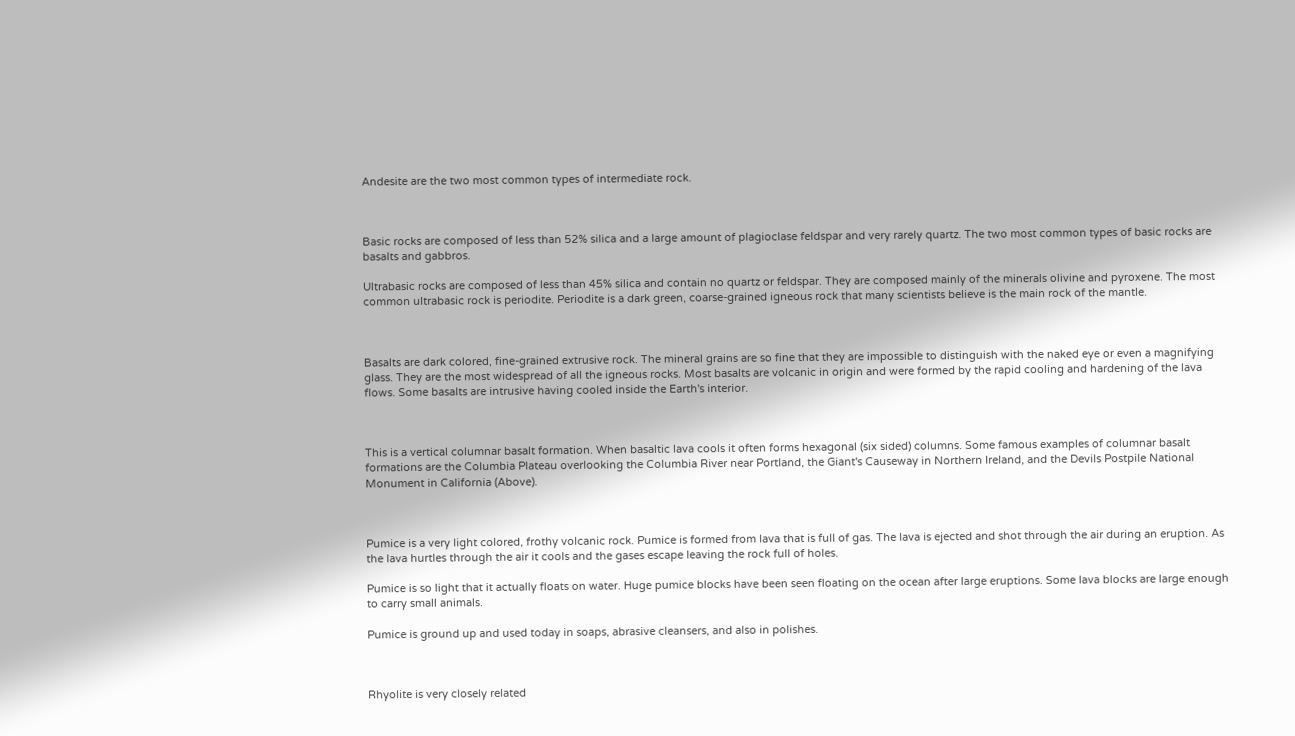Andesite are the two most common types of intermediate rock.



Basic rocks are composed of less than 52% silica and a large amount of plagioclase feldspar and very rarely quartz. The two most common types of basic rocks are basalts and gabbros.

Ultrabasic rocks are composed of less than 45% silica and contain no quartz or feldspar. They are composed mainly of the minerals olivine and pyroxene. The most common ultrabasic rock is periodite. Periodite is a dark green, coarse-grained igneous rock that many scientists believe is the main rock of the mantle.



Basalts are dark colored, fine-grained extrusive rock. The mineral grains are so fine that they are impossible to distinguish with the naked eye or even a magnifying glass. They are the most widespread of all the igneous rocks. Most basalts are volcanic in origin and were formed by the rapid cooling and hardening of the lava flows. Some basalts are intrusive having cooled inside the Earth's interior.



This is a vertical columnar basalt formation. When basaltic lava cools it often forms hexagonal (six sided) columns. Some famous examples of columnar basalt formations are the Columbia Plateau overlooking the Columbia River near Portland, the Giant's Causeway in Northern Ireland, and the Devils Postpile National Monument in California (Above).



Pumice is a very light colored, frothy volcanic rock. Pumice is formed from lava that is full of gas. The lava is ejected and shot through the air during an eruption. As the lava hurtles through the air it cools and the gases escape leaving the rock full of holes.

Pumice is so light that it actually floats on water. Huge pumice blocks have been seen floating on the ocean after large eruptions. Some lava blocks are large enough to carry small animals.

Pumice is ground up and used today in soaps, abrasive cleansers, and also in polishes.



Rhyolite is very closely related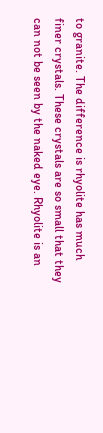to granite. The difference is rhyolite has much finer crystals. These crystals are so small that they can not be seen by the naked eye. Rhyolite is an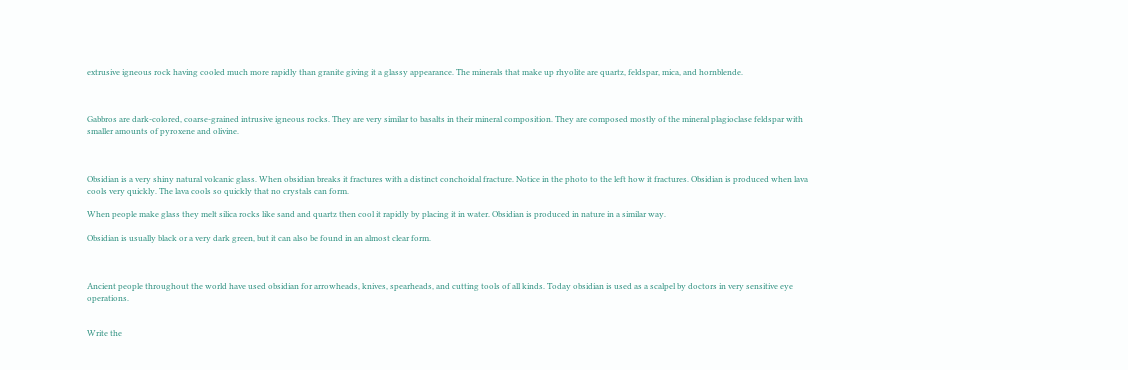extrusive igneous rock having cooled much more rapidly than granite giving it a glassy appearance. The minerals that make up rhyolite are quartz, feldspar, mica, and hornblende.



Gabbros are dark-colored, coarse-grained intrusive igneous rocks. They are very similar to basalts in their mineral composition. They are composed mostly of the mineral plagioclase feldspar with smaller amounts of pyroxene and olivine.



Obsidian is a very shiny natural volcanic glass. When obsidian breaks it fractures with a distinct conchoidal fracture. Notice in the photo to the left how it fractures. Obsidian is produced when lava cools very quickly. The lava cools so quickly that no crystals can form.

When people make glass they melt silica rocks like sand and quartz then cool it rapidly by placing it in water. Obsidian is produced in nature in a similar way.

Obsidian is usually black or a very dark green, but it can also be found in an almost clear form.



Ancient people throughout the world have used obsidian for arrowheads, knives, spearheads, and cutting tools of all kinds. Today obsidian is used as a scalpel by doctors in very sensitive eye operations.


Write the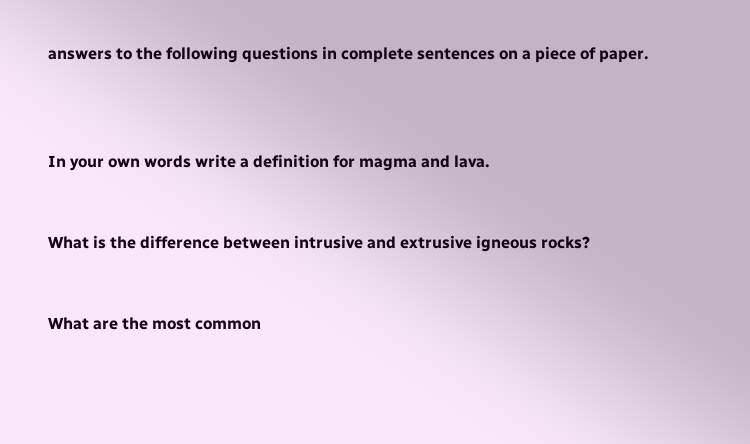answers to the following questions in complete sentences on a piece of paper.



In your own words write a definition for magma and lava.


What is the difference between intrusive and extrusive igneous rocks?


What are the most common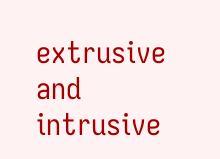extrusive and intrusive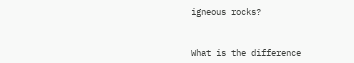igneous rocks?


What is the difference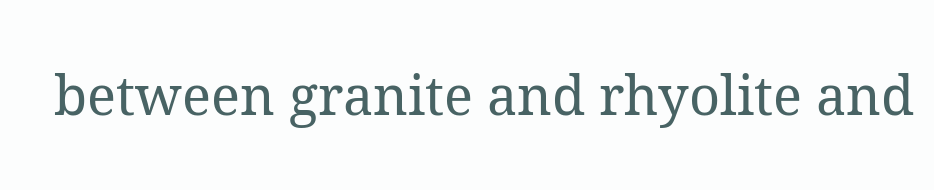between granite and rhyolite and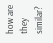how are they similar?